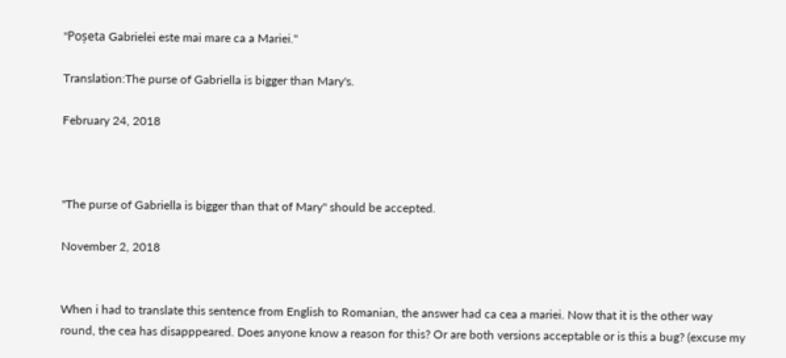"Poșeta Gabrielei este mai mare ca a Mariei."

Translation:The purse of Gabriella is bigger than Mary's.

February 24, 2018



"The purse of Gabriella is bigger than that of Mary" should be accepted.

November 2, 2018


When i had to translate this sentence from English to Romanian, the answer had ca cea a mariei. Now that it is the other way round, the cea has disapppeared. Does anyone know a reason for this? Or are both versions acceptable or is this a bug? (excuse my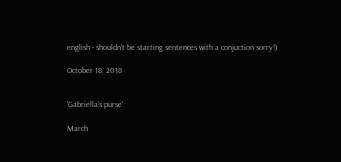english - shouldn't be starting sentences with a conjuction sorry!)

October 18, 2018


'Gabriella's purse'

March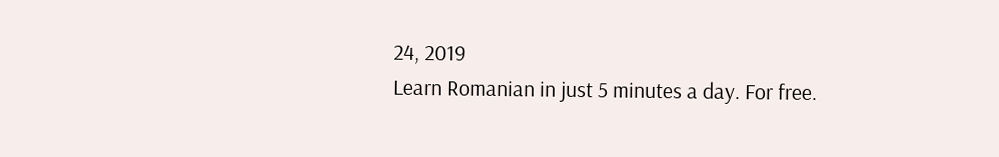24, 2019
Learn Romanian in just 5 minutes a day. For free.